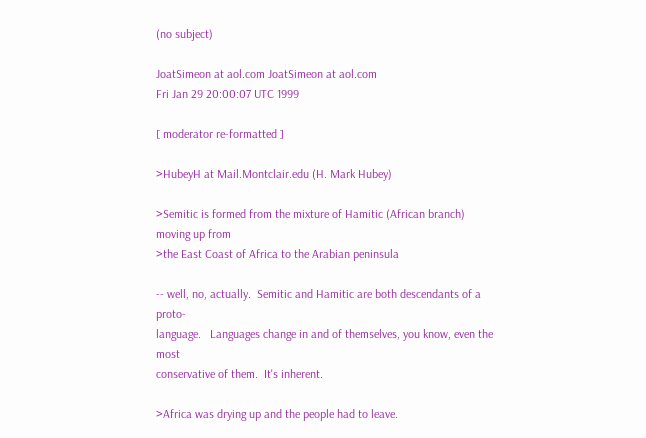(no subject)

JoatSimeon at aol.com JoatSimeon at aol.com
Fri Jan 29 20:00:07 UTC 1999

[ moderator re-formatted ]

>HubeyH at Mail.Montclair.edu (H. Mark Hubey)

>Semitic is formed from the mixture of Hamitic (African branch) moving up from
>the East Coast of Africa to the Arabian peninsula

-- well, no, actually.  Semitic and Hamitic are both descendants of a proto-
language.   Languages change in and of themselves, you know, even the most
conservative of them.  It's inherent.

>Africa was drying up and the people had to leave.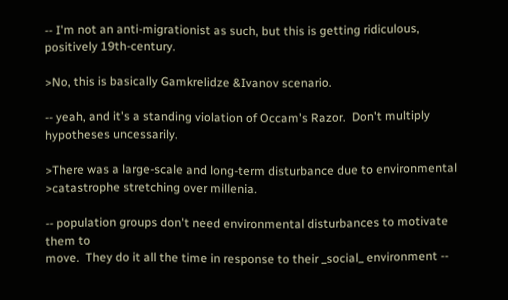-- I'm not an anti-migrationist as such, but this is getting ridiculous,
positively 19th-century.

>No, this is basically Gamkrelidze &Ivanov scenario.

-- yeah, and it's a standing violation of Occam's Razor.  Don't multiply
hypotheses uncessarily.

>There was a large-scale and long-term disturbance due to environmental
>catastrophe stretching over millenia.

-- population groups don't need environmental disturbances to motivate them to
move.  They do it all the time in response to their _social_ environment --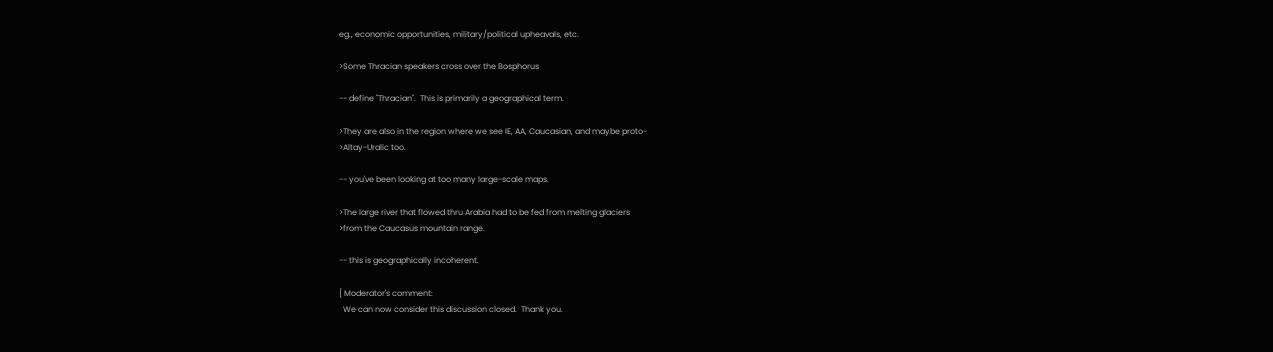eg., economic opportunities, military/political upheavals, etc.

>Some Thracian speakers cross over the Bosphorus

-- define "Thracian".  This is primarily a geographical term.

>They are also in the region where we see IE, AA, Caucasian, and maybe proto-
>Altay-Uralic too.

-- you've been looking at too many large-scale maps.

>The large river that flowed thru Arabia had to be fed from melting glaciers
>from the Caucasus mountain range.

-- this is geographically incoherent.

[ Moderator's comment:
  We can now consider this discussion closed.  Thank you.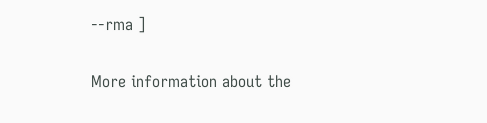--rma ]

More information about the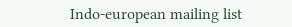Indo-european mailing list